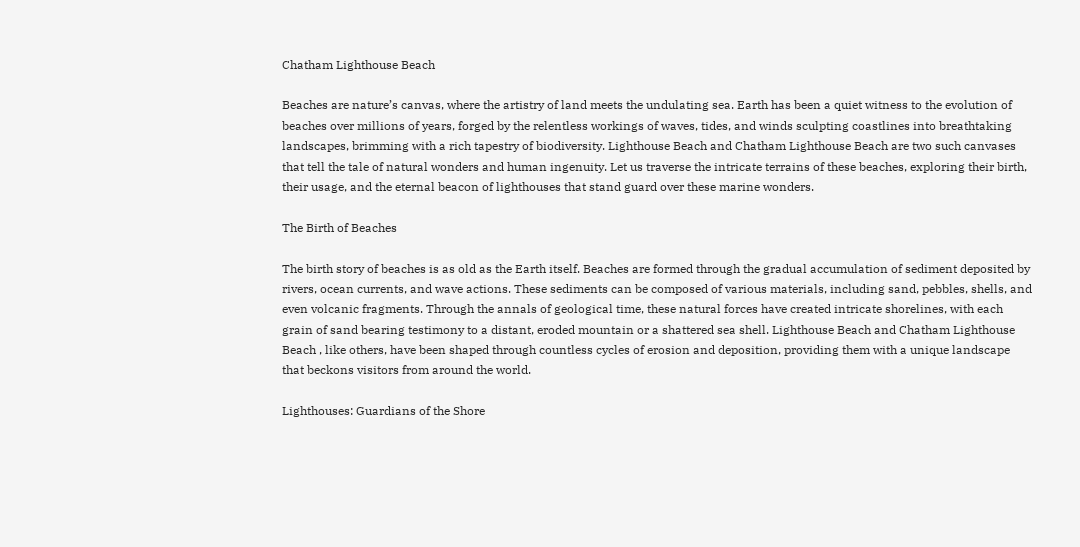Chatham Lighthouse Beach

Beaches are nature’s canvas, where the artistry of land meets the undulating sea. Earth has been a quiet witness to the evolution of beaches over millions of years, forged by the relentless workings of waves, tides, and winds sculpting coastlines into breathtaking landscapes, brimming with a rich tapestry of biodiversity. Lighthouse Beach and Chatham Lighthouse Beach are two such canvases that tell the tale of natural wonders and human ingenuity. Let us traverse the intricate terrains of these beaches, exploring their birth, their usage, and the eternal beacon of lighthouses that stand guard over these marine wonders.

The Birth of Beaches

The birth story of beaches is as old as the Earth itself. Beaches are formed through the gradual accumulation of sediment deposited by rivers, ocean currents, and wave actions. These sediments can be composed of various materials, including sand, pebbles, shells, and even volcanic fragments. Through the annals of geological time, these natural forces have created intricate shorelines, with each grain of sand bearing testimony to a distant, eroded mountain or a shattered sea shell. Lighthouse Beach and Chatham Lighthouse Beach , like others, have been shaped through countless cycles of erosion and deposition, providing them with a unique landscape that beckons visitors from around the world.

Lighthouses: Guardians of the Shore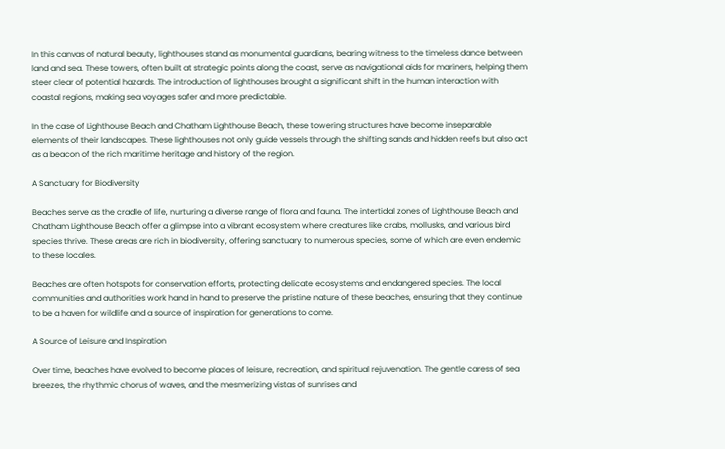In this canvas of natural beauty, lighthouses stand as monumental guardians, bearing witness to the timeless dance between land and sea. These towers, often built at strategic points along the coast, serve as navigational aids for mariners, helping them steer clear of potential hazards. The introduction of lighthouses brought a significant shift in the human interaction with coastal regions, making sea voyages safer and more predictable.

In the case of Lighthouse Beach and Chatham Lighthouse Beach, these towering structures have become inseparable elements of their landscapes. These lighthouses not only guide vessels through the shifting sands and hidden reefs but also act as a beacon of the rich maritime heritage and history of the region.

A Sanctuary for Biodiversity

Beaches serve as the cradle of life, nurturing a diverse range of flora and fauna. The intertidal zones of Lighthouse Beach and Chatham Lighthouse Beach offer a glimpse into a vibrant ecosystem where creatures like crabs, mollusks, and various bird species thrive. These areas are rich in biodiversity, offering sanctuary to numerous species, some of which are even endemic to these locales.

Beaches are often hotspots for conservation efforts, protecting delicate ecosystems and endangered species. The local communities and authorities work hand in hand to preserve the pristine nature of these beaches, ensuring that they continue to be a haven for wildlife and a source of inspiration for generations to come.

A Source of Leisure and Inspiration

Over time, beaches have evolved to become places of leisure, recreation, and spiritual rejuvenation. The gentle caress of sea breezes, the rhythmic chorus of waves, and the mesmerizing vistas of sunrises and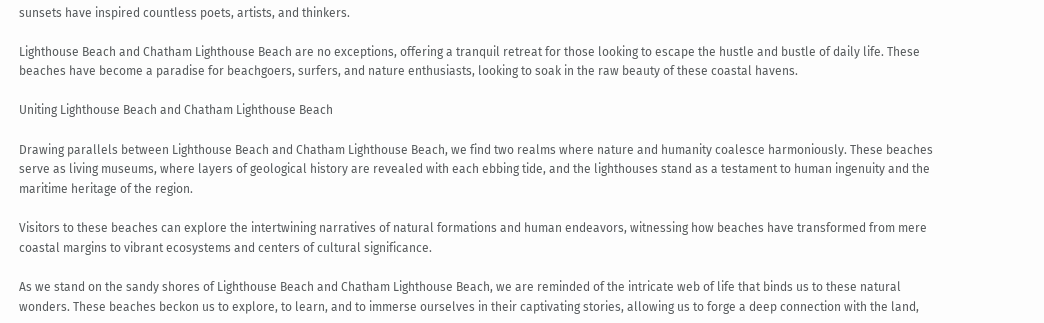sunsets have inspired countless poets, artists, and thinkers.

Lighthouse Beach and Chatham Lighthouse Beach are no exceptions, offering a tranquil retreat for those looking to escape the hustle and bustle of daily life. These beaches have become a paradise for beachgoers, surfers, and nature enthusiasts, looking to soak in the raw beauty of these coastal havens.

Uniting Lighthouse Beach and Chatham Lighthouse Beach

Drawing parallels between Lighthouse Beach and Chatham Lighthouse Beach, we find two realms where nature and humanity coalesce harmoniously. These beaches serve as living museums, where layers of geological history are revealed with each ebbing tide, and the lighthouses stand as a testament to human ingenuity and the maritime heritage of the region.

Visitors to these beaches can explore the intertwining narratives of natural formations and human endeavors, witnessing how beaches have transformed from mere coastal margins to vibrant ecosystems and centers of cultural significance.

As we stand on the sandy shores of Lighthouse Beach and Chatham Lighthouse Beach, we are reminded of the intricate web of life that binds us to these natural wonders. These beaches beckon us to explore, to learn, and to immerse ourselves in their captivating stories, allowing us to forge a deep connection with the land,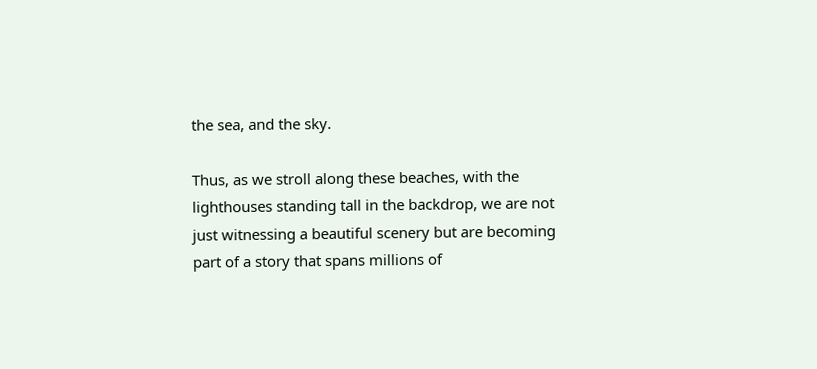the sea, and the sky.

Thus, as we stroll along these beaches, with the lighthouses standing tall in the backdrop, we are not just witnessing a beautiful scenery but are becoming part of a story that spans millions of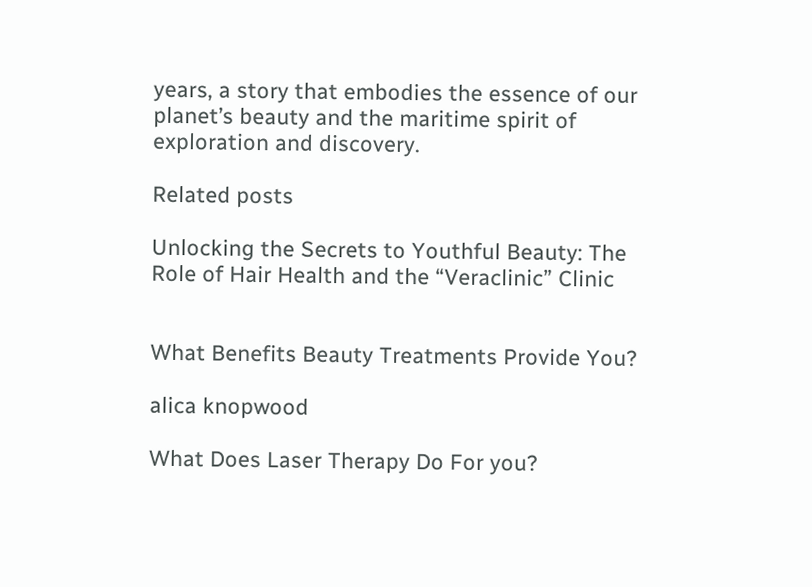years, a story that embodies the essence of our planet’s beauty and the maritime spirit of exploration and discovery.

Related posts

Unlocking the Secrets to Youthful Beauty: The Role of Hair Health and the “Veraclinic” Clinic


What Benefits Beauty Treatments Provide You?

alica knopwood

What Does Laser Therapy Do For you?